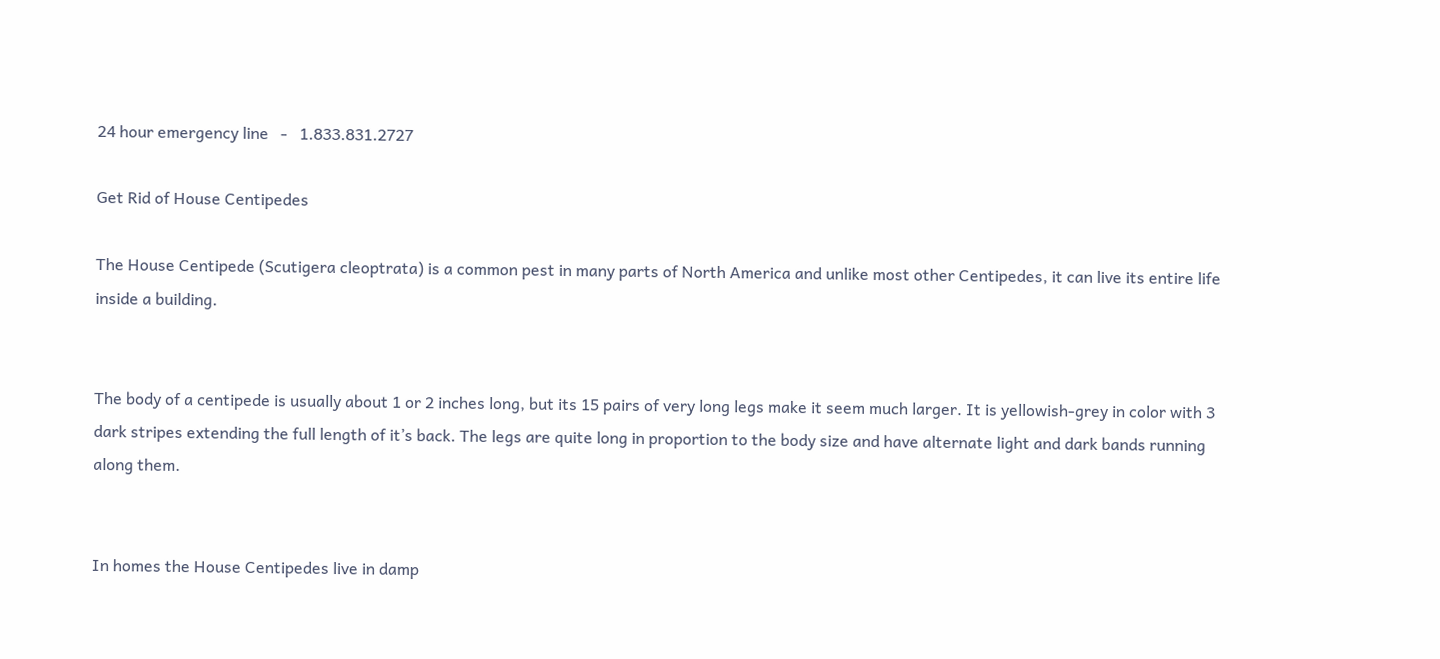24 hour emergency line   -   1.833.831.2727

Get Rid of House Centipedes

The House Centipede (Scutigera cleoptrata) is a common pest in many parts of North America and unlike most other Centipedes, it can live its entire life inside a building.


The body of a centipede is usually about 1 or 2 inches long, but its 15 pairs of very long legs make it seem much larger. It is yellowish-grey in color with 3 dark stripes extending the full length of it’s back. The legs are quite long in proportion to the body size and have alternate light and dark bands running along them.


In homes the House Centipedes live in damp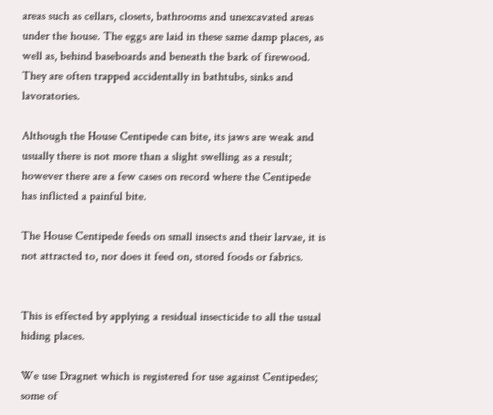areas such as cellars, closets, bathrooms and unexcavated areas under the house. The eggs are laid in these same damp places, as well as, behind baseboards and beneath the bark of firewood. They are often trapped accidentally in bathtubs, sinks and lavoratories.

Although the House Centipede can bite, its jaws are weak and usually there is not more than a slight swelling as a result; however there are a few cases on record where the Centipede has inflicted a painful bite.

The House Centipede feeds on small insects and their larvae, it is not attracted to, nor does it feed on, stored foods or fabrics.


This is effected by applying a residual insecticide to all the usual hiding places.

We use Dragnet which is registered for use against Centipedes; some of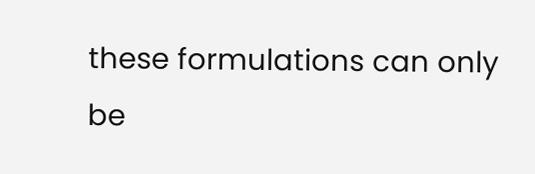these formulations can only be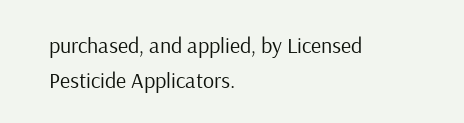purchased, and applied, by Licensed Pesticide Applicators.